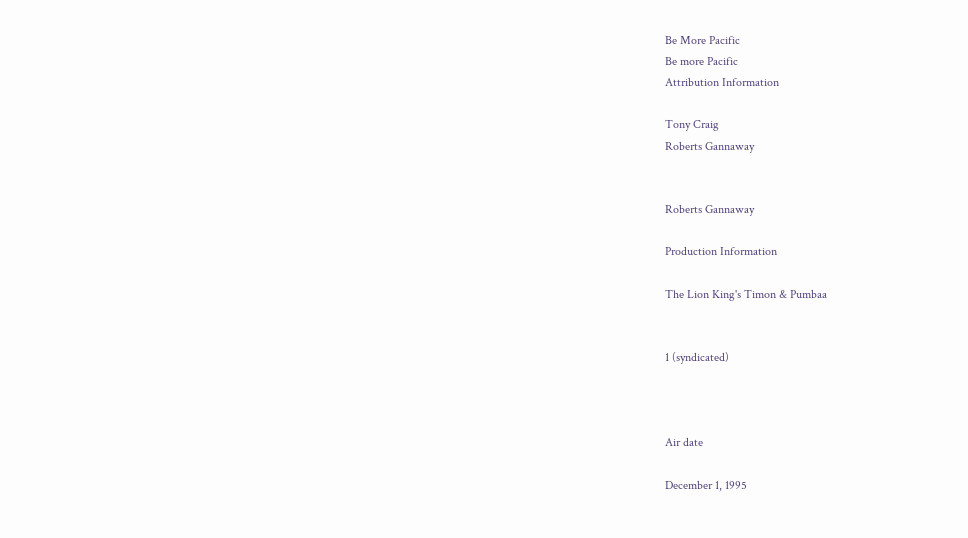Be More Pacific
Be more Pacific
Attribution Information

Tony Craig
Roberts Gannaway


Roberts Gannaway

Production Information

The Lion King's Timon & Pumbaa


1 (syndicated)



Air date

December 1, 1995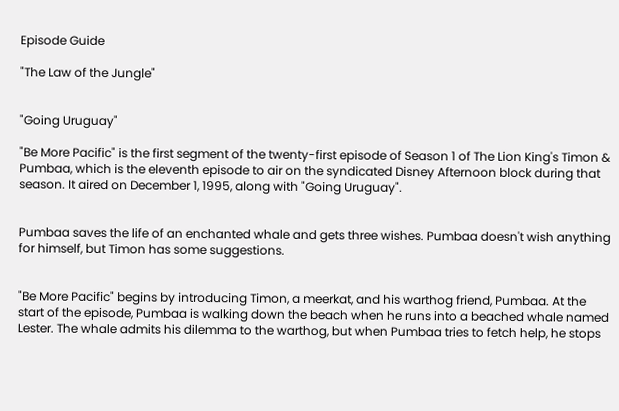Episode Guide

"The Law of the Jungle"


"Going Uruguay"

"Be More Pacific" is the first segment of the twenty-first episode of Season 1 of The Lion King's Timon & Pumbaa, which is the eleventh episode to air on the syndicated Disney Afternoon block during that season. It aired on December 1, 1995, along with "Going Uruguay".


Pumbaa saves the life of an enchanted whale and gets three wishes. Pumbaa doesn't wish anything for himself, but Timon has some suggestions.


"Be More Pacific" begins by introducing Timon, a meerkat, and his warthog friend, Pumbaa. At the start of the episode, Pumbaa is walking down the beach when he runs into a beached whale named Lester. The whale admits his dilemma to the warthog, but when Pumbaa tries to fetch help, he stops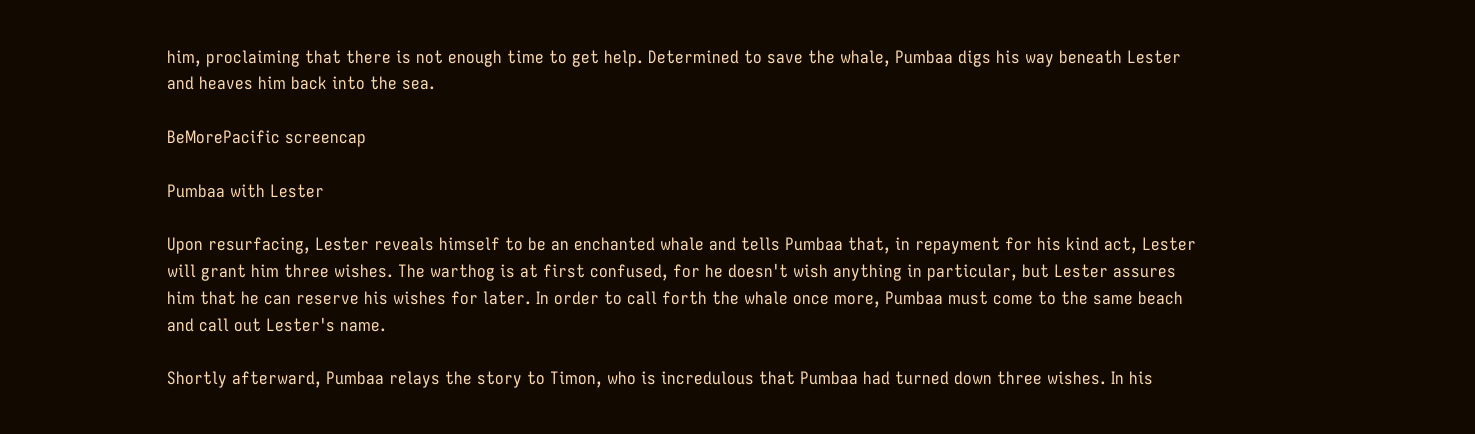him, proclaiming that there is not enough time to get help. Determined to save the whale, Pumbaa digs his way beneath Lester and heaves him back into the sea.

BeMorePacific screencap

Pumbaa with Lester

Upon resurfacing, Lester reveals himself to be an enchanted whale and tells Pumbaa that, in repayment for his kind act, Lester will grant him three wishes. The warthog is at first confused, for he doesn't wish anything in particular, but Lester assures him that he can reserve his wishes for later. In order to call forth the whale once more, Pumbaa must come to the same beach and call out Lester's name.

Shortly afterward, Pumbaa relays the story to Timon, who is incredulous that Pumbaa had turned down three wishes. In his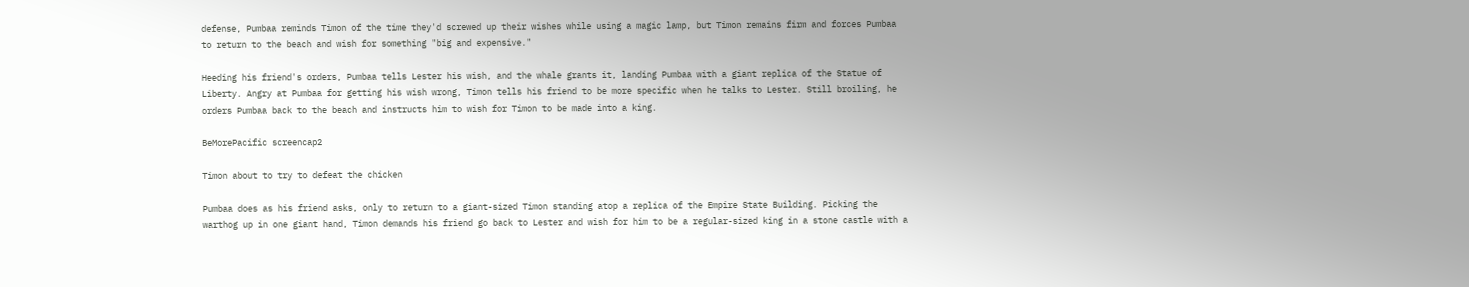defense, Pumbaa reminds Timon of the time they'd screwed up their wishes while using a magic lamp, but Timon remains firm and forces Pumbaa to return to the beach and wish for something "big and expensive."

Heeding his friend's orders, Pumbaa tells Lester his wish, and the whale grants it, landing Pumbaa with a giant replica of the Statue of Liberty. Angry at Pumbaa for getting his wish wrong, Timon tells his friend to be more specific when he talks to Lester. Still broiling, he orders Pumbaa back to the beach and instructs him to wish for Timon to be made into a king.

BeMorePacific screencap2

Timon about to try to defeat the chicken

Pumbaa does as his friend asks, only to return to a giant-sized Timon standing atop a replica of the Empire State Building. Picking the warthog up in one giant hand, Timon demands his friend go back to Lester and wish for him to be a regular-sized king in a stone castle with a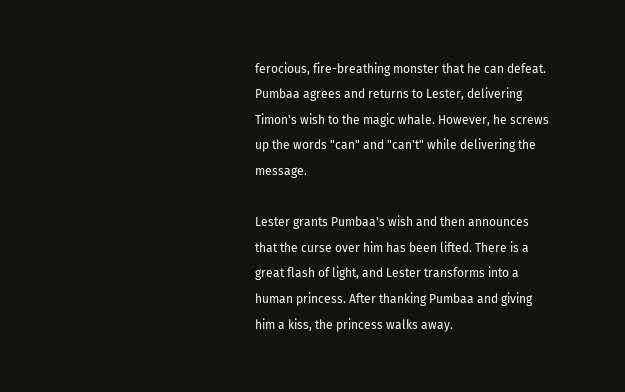ferocious, fire-breathing monster that he can defeat. Pumbaa agrees and returns to Lester, delivering Timon's wish to the magic whale. However, he screws up the words "can" and "can't" while delivering the message.

Lester grants Pumbaa's wish and then announces that the curse over him has been lifted. There is a great flash of light, and Lester transforms into a human princess. After thanking Pumbaa and giving him a kiss, the princess walks away.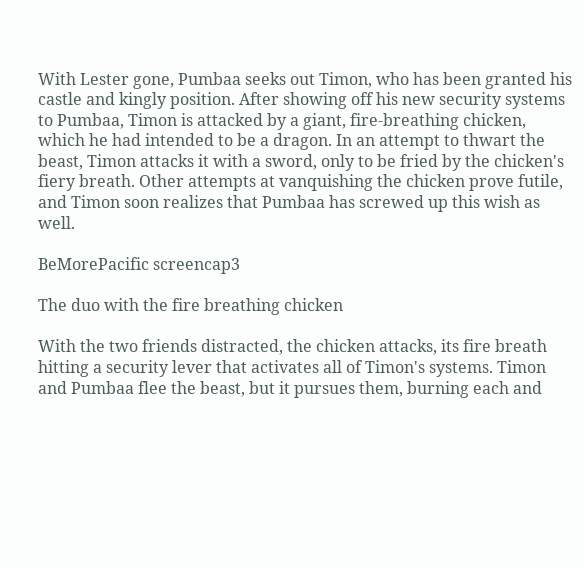With Lester gone, Pumbaa seeks out Timon, who has been granted his castle and kingly position. After showing off his new security systems to Pumbaa, Timon is attacked by a giant, fire-breathing chicken, which he had intended to be a dragon. In an attempt to thwart the beast, Timon attacks it with a sword, only to be fried by the chicken's fiery breath. Other attempts at vanquishing the chicken prove futile, and Timon soon realizes that Pumbaa has screwed up this wish as well.

BeMorePacific screencap3

The duo with the fire breathing chicken

With the two friends distracted, the chicken attacks, its fire breath hitting a security lever that activates all of Timon's systems. Timon and Pumbaa flee the beast, but it pursues them, burning each and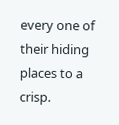every one of their hiding places to a crisp.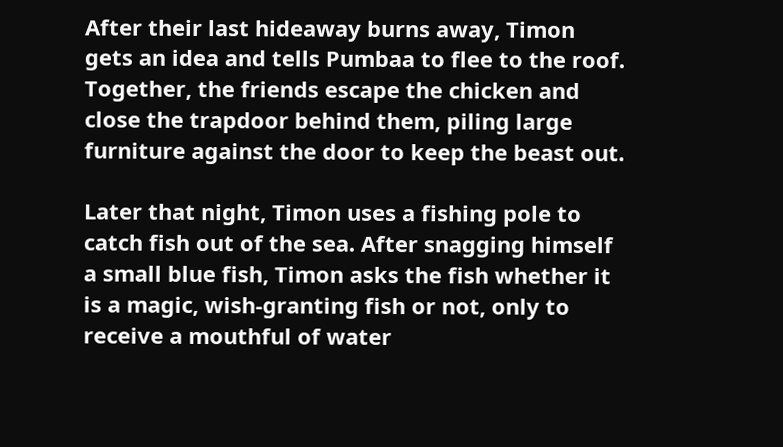After their last hideaway burns away, Timon gets an idea and tells Pumbaa to flee to the roof. Together, the friends escape the chicken and close the trapdoor behind them, piling large furniture against the door to keep the beast out.

Later that night, Timon uses a fishing pole to catch fish out of the sea. After snagging himself a small blue fish, Timon asks the fish whether it is a magic, wish-granting fish or not, only to receive a mouthful of water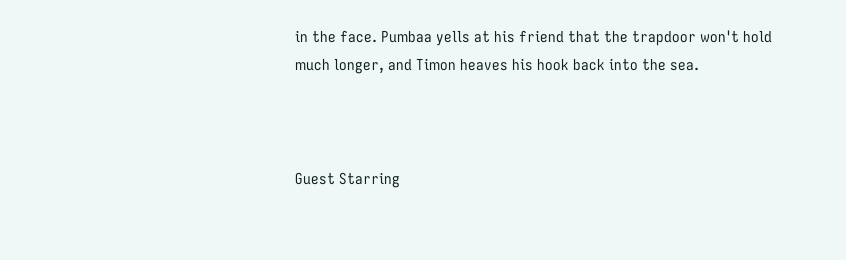in the face. Pumbaa yells at his friend that the trapdoor won't hold much longer, and Timon heaves his hook back into the sea.



Guest Starring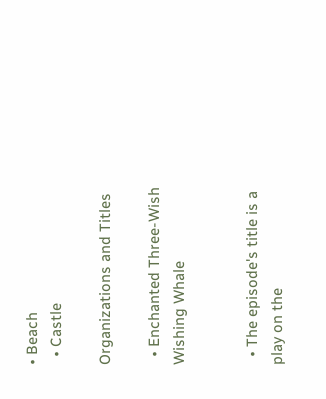• Beach
  • Castle

Organizations and Titles

  • Enchanted Three-Wish Wishing Whale


  • The episode's title is a play on the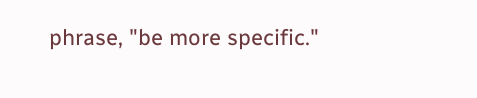phrase, "be more specific."